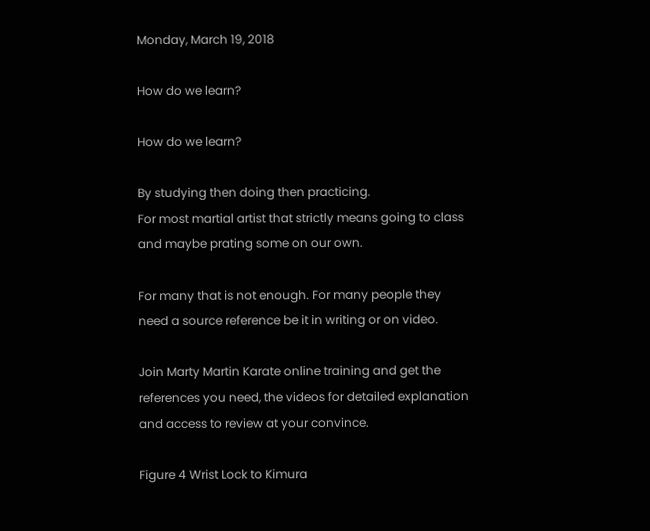Monday, March 19, 2018

How do we learn?

How do we learn?

By studying then doing then practicing.
For most martial artist that strictly means going to class and maybe prating some on our own.

For many that is not enough. For many people they need a source reference be it in writing or on video.

Join Marty Martin Karate online training and get the references you need, the videos for detailed explanation and access to review at your convince.

Figure 4 Wrist Lock to Kimura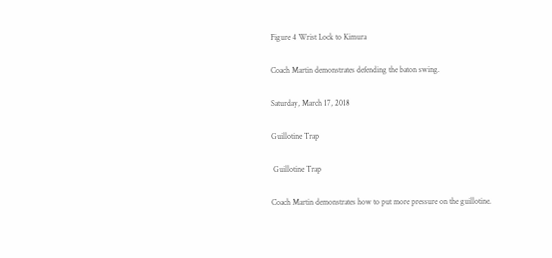Figure 4 Wrist Lock to Kimura

Coach Martin demonstrates defending the baton swing.

Saturday, March 17, 2018

Guillotine Trap

 Guillotine Trap

Coach Martin demonstrates how to put more pressure on the guillotine.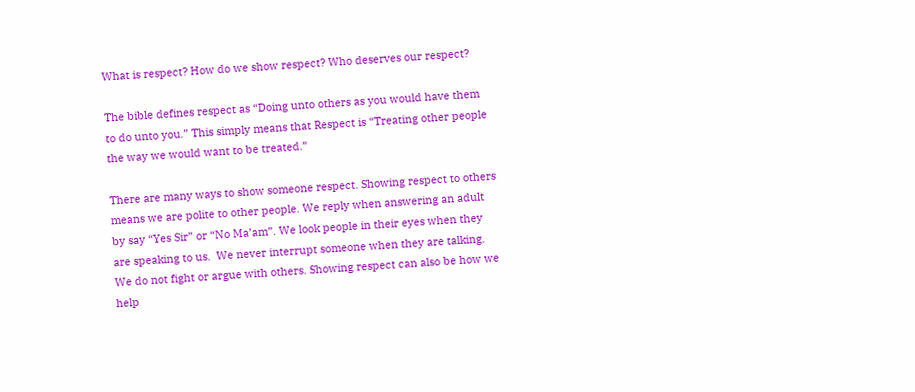What is respect? How do we show respect? Who deserves our respect?

The bible defines respect as “Doing unto others as you would have them to do unto you.” This simply means that Respect is “Treating other people the way we would want to be treated.”

There are many ways to show someone respect. Showing respect to others means we are polite to other people. We reply when answering an adult by say “Yes Sir” or “No Ma’am”. We look people in their eyes when they are speaking to us.  We never interrupt someone when they are talking. We do not fight or argue with others. Showing respect can also be how we help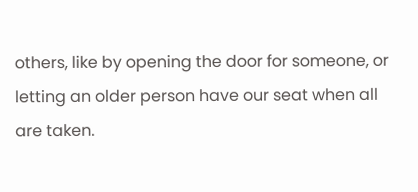others, like by opening the door for someone, or letting an older person have our seat when all are taken.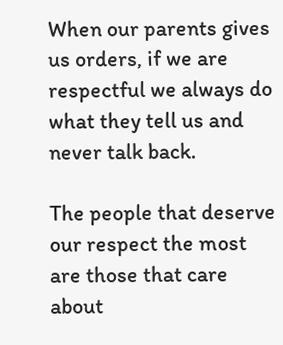When our parents gives us orders, if we are respectful we always do what they tell us and never talk back.

The people that deserve our respect the most are those that care about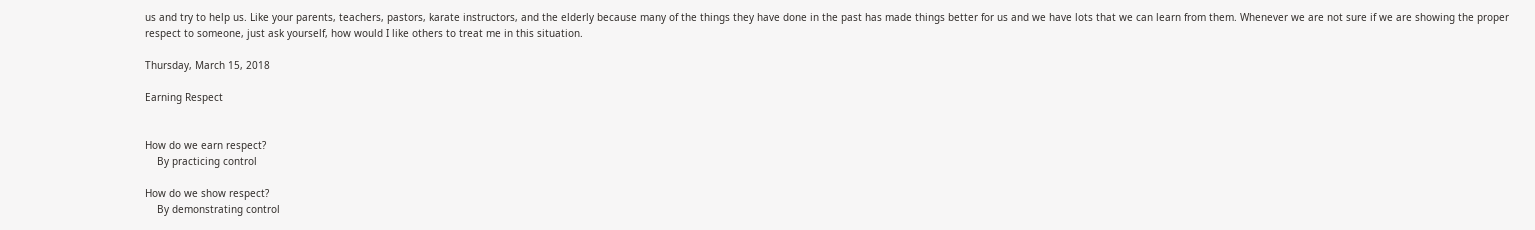us and try to help us. Like your parents, teachers, pastors, karate instructors, and the elderly because many of the things they have done in the past has made things better for us and we have lots that we can learn from them. Whenever we are not sure if we are showing the proper respect to someone, just ask yourself, how would I like others to treat me in this situation.

Thursday, March 15, 2018

Earning Respect


How do we earn respect?
    By practicing control

How do we show respect?
    By demonstrating control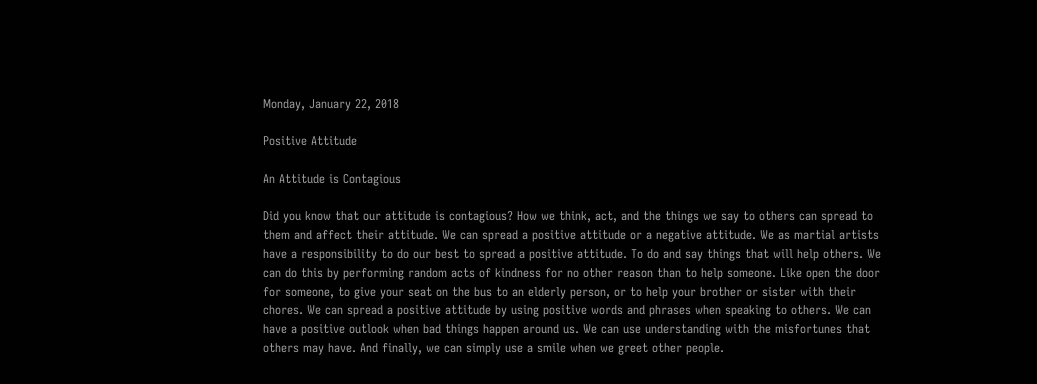Monday, January 22, 2018

Positive Attitude

An Attitude is Contagious

Did you know that our attitude is contagious? How we think, act, and the things we say to others can spread to them and affect their attitude. We can spread a positive attitude or a negative attitude. We as martial artists have a responsibility to do our best to spread a positive attitude. To do and say things that will help others. We can do this by performing random acts of kindness for no other reason than to help someone. Like open the door for someone, to give your seat on the bus to an elderly person, or to help your brother or sister with their chores. We can spread a positive attitude by using positive words and phrases when speaking to others. We can have a positive outlook when bad things happen around us. We can use understanding with the misfortunes that others may have. And finally, we can simply use a smile when we greet other people.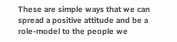These are simple ways that we can spread a positive attitude and be a role-model to the people we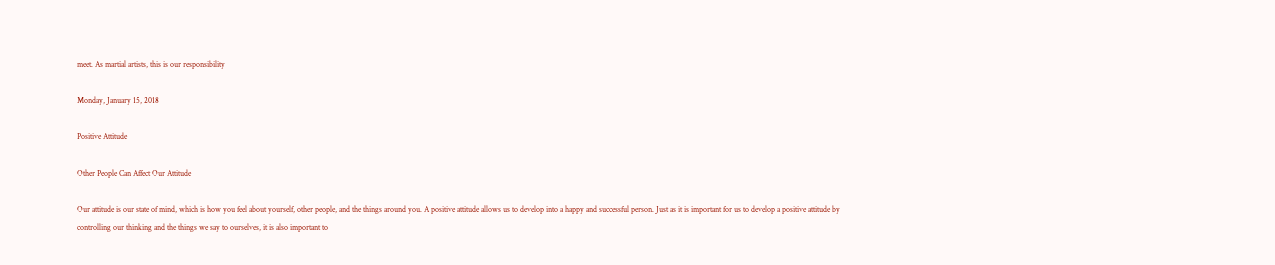meet. As martial artists, this is our responsibility

Monday, January 15, 2018

Positive Attitude

Other People Can Affect Our Attitude

Our attitude is our state of mind, which is how you feel about yourself, other people, and the things around you. A positive attitude allows us to develop into a happy and successful person. Just as it is important for us to develop a positive attitude by controlling our thinking and the things we say to ourselves, it is also important to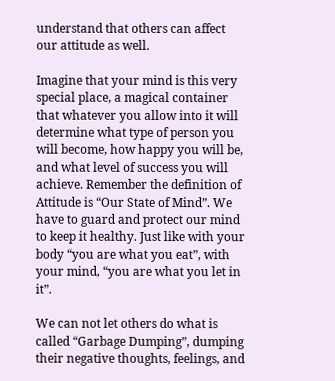understand that others can affect our attitude as well.

Imagine that your mind is this very special place, a magical container that whatever you allow into it will determine what type of person you will become, how happy you will be, and what level of success you will achieve. Remember the definition of Attitude is “Our State of Mind”. We have to guard and protect our mind to keep it healthy. Just like with your body “you are what you eat”, with your mind, “you are what you let in it”.

We can not let others do what is called “Garbage Dumping”, dumping their negative thoughts, feelings, and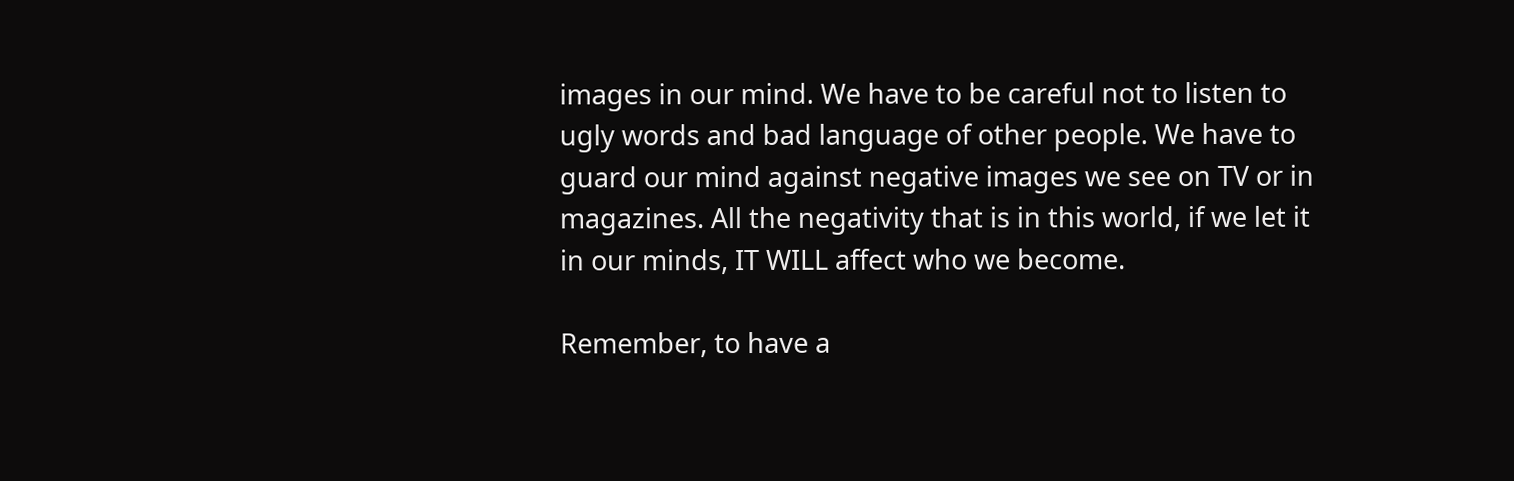images in our mind. We have to be careful not to listen to ugly words and bad language of other people. We have to guard our mind against negative images we see on TV or in magazines. All the negativity that is in this world, if we let it in our minds, IT WILL affect who we become.

Remember, to have a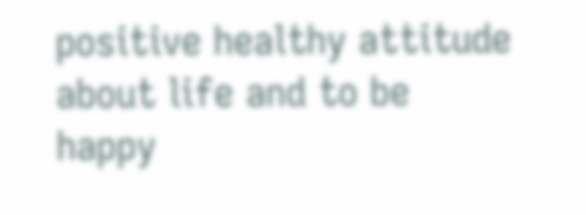positive healthy attitude about life and to be happy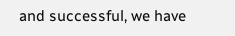and successful, we have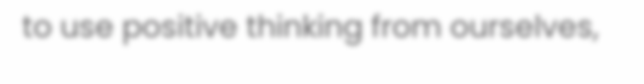to use positive thinking from ourselves,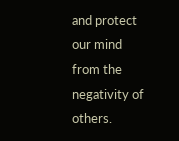and protect our mind from the negativity of others.